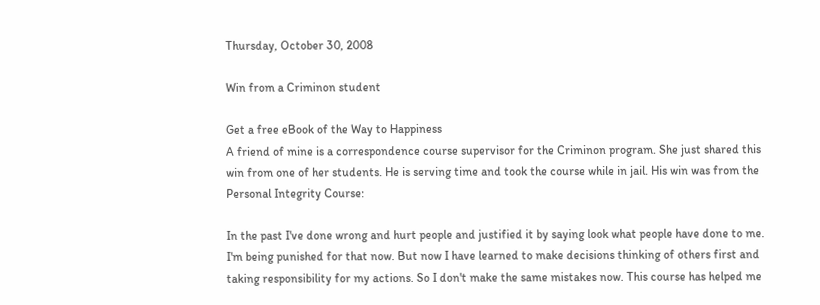Thursday, October 30, 2008

Win from a Criminon student

Get a free eBook of the Way to Happiness
A friend of mine is a correspondence course supervisor for the Criminon program. She just shared this win from one of her students. He is serving time and took the course while in jail. His win was from the Personal Integrity Course:

In the past I've done wrong and hurt people and justified it by saying look what people have done to me. I'm being punished for that now. But now I have learned to make decisions thinking of others first and taking responsibility for my actions. So I don't make the same mistakes now. This course has helped me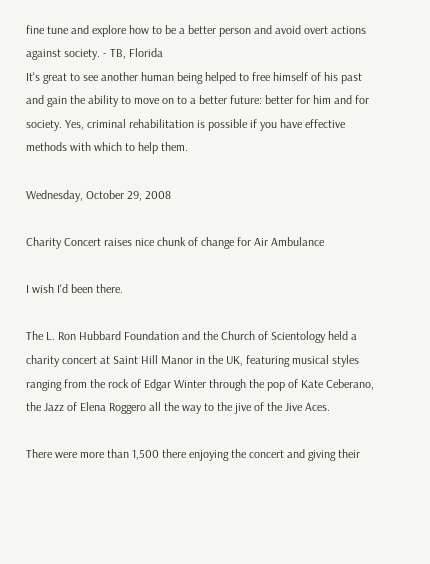fine tune and explore how to be a better person and avoid overt actions against society. - TB, Florida
It's great to see another human being helped to free himself of his past and gain the ability to move on to a better future: better for him and for society. Yes, criminal rehabilitation is possible if you have effective methods with which to help them.

Wednesday, October 29, 2008

Charity Concert raises nice chunk of change for Air Ambulance

I wish I'd been there.

The L. Ron Hubbard Foundation and the Church of Scientology held a charity concert at Saint Hill Manor in the UK, featuring musical styles ranging from the rock of Edgar Winter through the pop of Kate Ceberano, the Jazz of Elena Roggero all the way to the jive of the Jive Aces.

There were more than 1,500 there enjoying the concert and giving their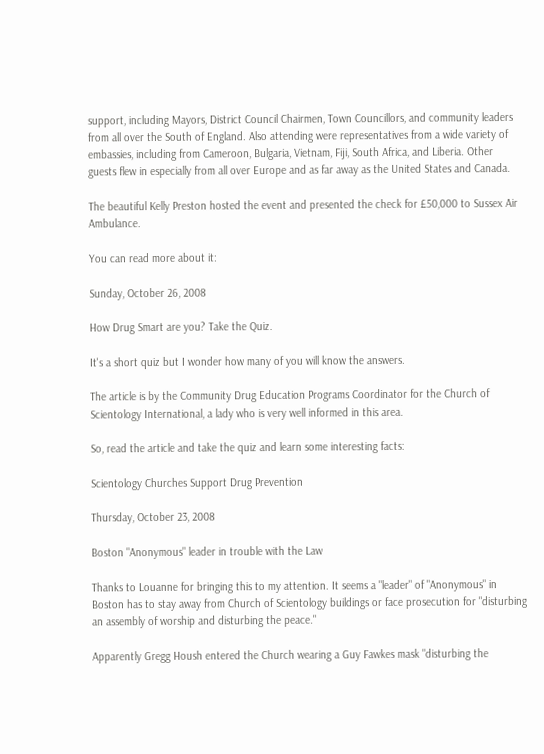support, including Mayors, District Council Chairmen, Town Councillors, and community leaders from all over the South of England. Also attending were representatives from a wide variety of embassies, including from Cameroon, Bulgaria, Vietnam, Fiji, South Africa, and Liberia. Other guests flew in especially from all over Europe and as far away as the United States and Canada.

The beautiful Kelly Preston hosted the event and presented the check for £50,000 to Sussex Air Ambulance.

You can read more about it:

Sunday, October 26, 2008

How Drug Smart are you? Take the Quiz.

It's a short quiz but I wonder how many of you will know the answers.

The article is by the Community Drug Education Programs Coordinator for the Church of Scientology International, a lady who is very well informed in this area.

So, read the article and take the quiz and learn some interesting facts:

Scientology Churches Support Drug Prevention

Thursday, October 23, 2008

Boston "Anonymous" leader in trouble with the Law

Thanks to Louanne for bringing this to my attention. It seems a "leader" of "Anonymous" in Boston has to stay away from Church of Scientology buildings or face prosecution for "disturbing an assembly of worship and disturbing the peace."

Apparently Gregg Housh entered the Church wearing a Guy Fawkes mask "disturbing the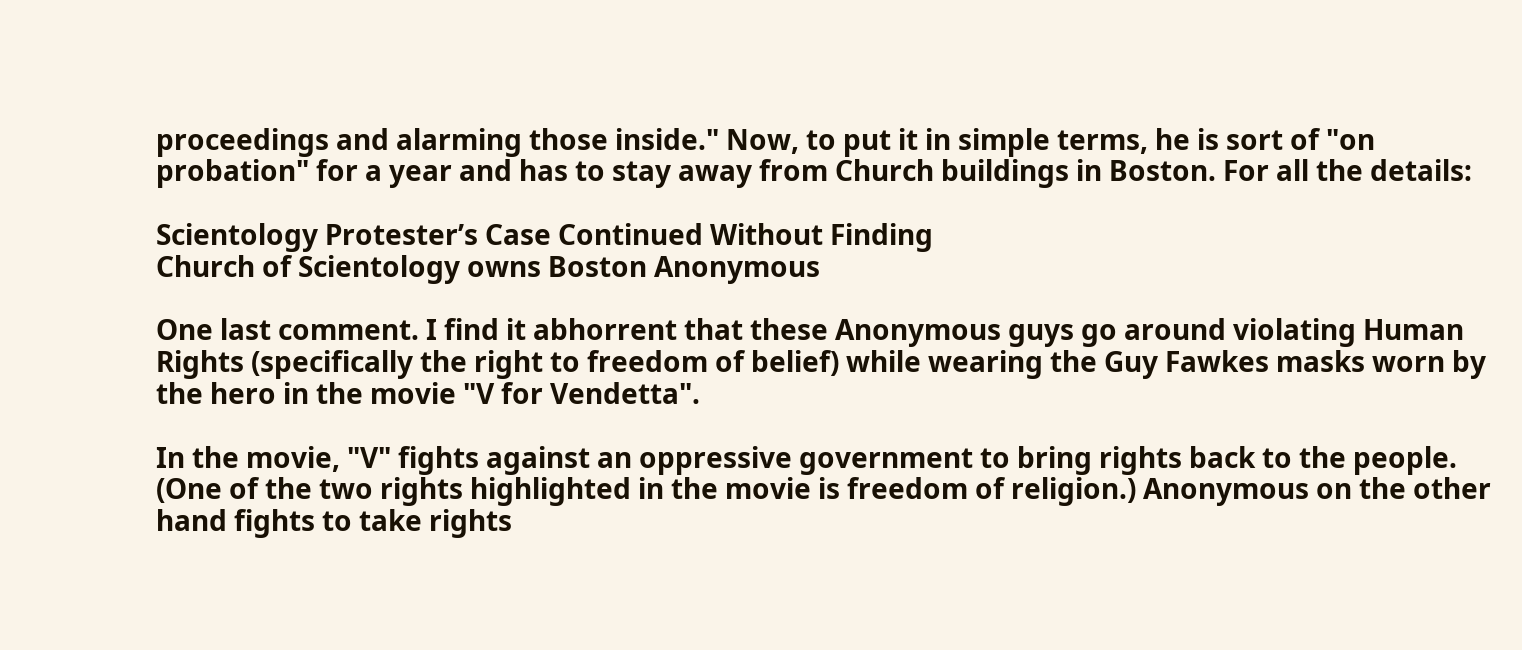proceedings and alarming those inside." Now, to put it in simple terms, he is sort of "on probation" for a year and has to stay away from Church buildings in Boston. For all the details:

Scientology Protester’s Case Continued Without Finding
Church of Scientology owns Boston Anonymous

One last comment. I find it abhorrent that these Anonymous guys go around violating Human Rights (specifically the right to freedom of belief) while wearing the Guy Fawkes masks worn by the hero in the movie "V for Vendetta".

In the movie, "V" fights against an oppressive government to bring rights back to the people. (One of the two rights highlighted in the movie is freedom of religion.) Anonymous on the other hand fights to take rights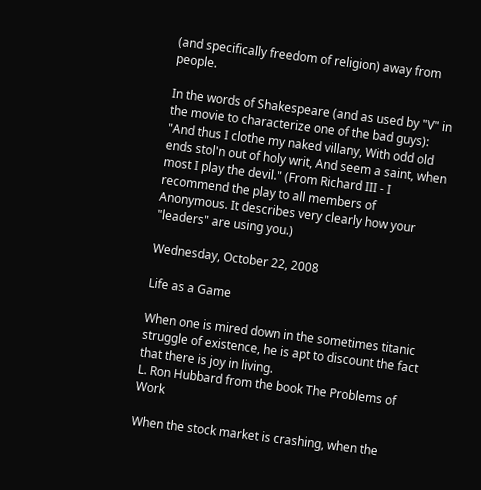(and specifically freedom of religion) away from people.

In the words of Shakespeare (and as used by "V" in the movie to characterize one of the bad guys): "And thus I clothe my naked villany, With odd old ends stol'n out of holy writ, And seem a saint, when most I play the devil." (From Richard III - I recommend the play to all members of Anonymous. It describes very clearly how your "leaders" are using you.)

Wednesday, October 22, 2008

Life as a Game

When one is mired down in the sometimes titanic struggle of existence, he is apt to discount the fact that there is joy in living.
L. Ron Hubbard from the book The Problems of Work

When the stock market is crashing, when the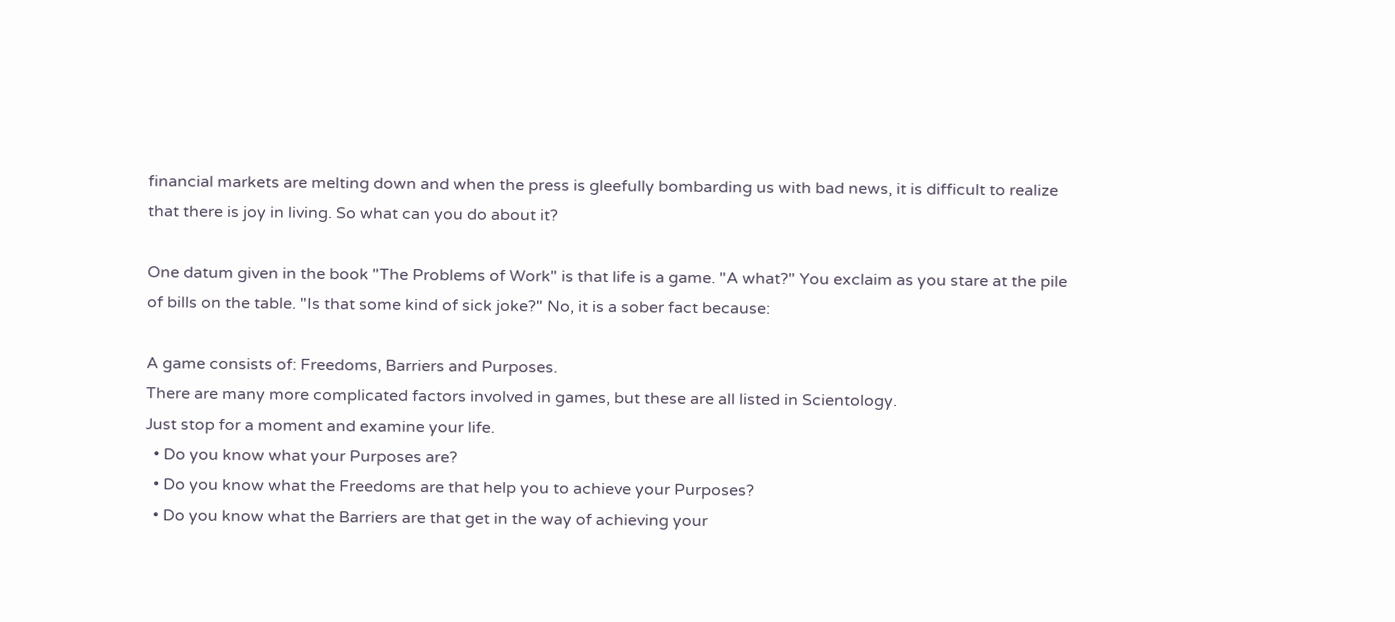financial markets are melting down and when the press is gleefully bombarding us with bad news, it is difficult to realize that there is joy in living. So what can you do about it?

One datum given in the book "The Problems of Work" is that life is a game. "A what?" You exclaim as you stare at the pile of bills on the table. "Is that some kind of sick joke?" No, it is a sober fact because:

A game consists of: Freedoms, Barriers and Purposes.
There are many more complicated factors involved in games, but these are all listed in Scientology.
Just stop for a moment and examine your life.
  • Do you know what your Purposes are?
  • Do you know what the Freedoms are that help you to achieve your Purposes?
  • Do you know what the Barriers are that get in the way of achieving your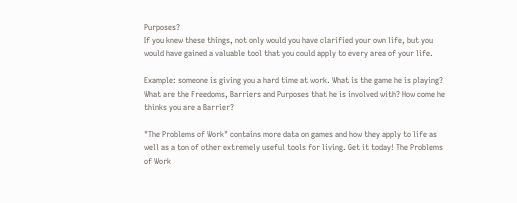Purposes?
If you knew these things, not only would you have clarified your own life, but you would have gained a valuable tool that you could apply to every area of your life.

Example: someone is giving you a hard time at work. What is the game he is playing? What are the Freedoms, Barriers and Purposes that he is involved with? How come he thinks you are a Barrier?

"The Problems of Work" contains more data on games and how they apply to life as well as a ton of other extremely useful tools for living. Get it today! The Problems of Work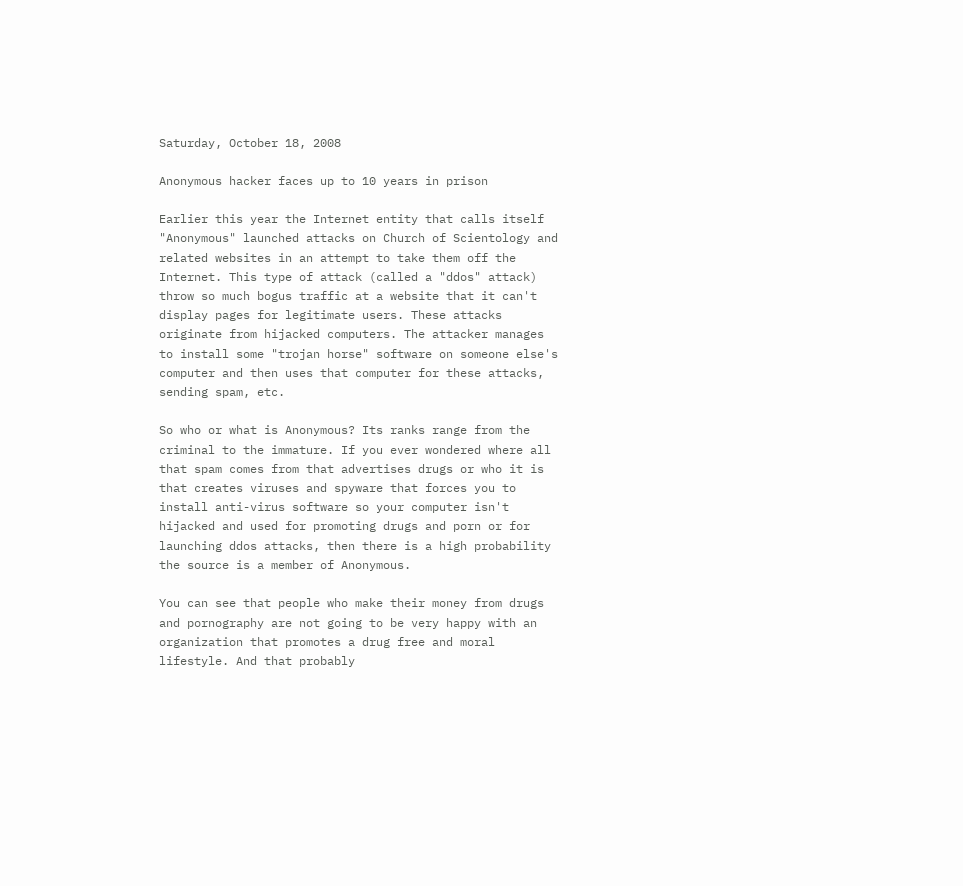Saturday, October 18, 2008

Anonymous hacker faces up to 10 years in prison

Earlier this year the Internet entity that calls itself "Anonymous" launched attacks on Church of Scientology and related websites in an attempt to take them off the Internet. This type of attack (called a "ddos" attack) throw so much bogus traffic at a website that it can't display pages for legitimate users. These attacks originate from hijacked computers. The attacker manages to install some "trojan horse" software on someone else's computer and then uses that computer for these attacks, sending spam, etc.

So who or what is Anonymous? Its ranks range from the criminal to the immature. If you ever wondered where all that spam comes from that advertises drugs or who it is that creates viruses and spyware that forces you to install anti-virus software so your computer isn't hijacked and used for promoting drugs and porn or for launching ddos attacks, then there is a high probability the source is a member of Anonymous.

You can see that people who make their money from drugs and pornography are not going to be very happy with an organization that promotes a drug free and moral lifestyle. And that probably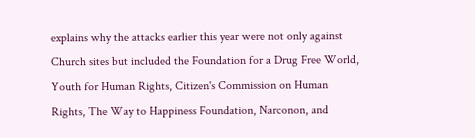explains why the attacks earlier this year were not only against Church sites but included the Foundation for a Drug Free World, Youth for Human Rights, Citizen's Commission on Human Rights, The Way to Happiness Foundation, Narconon, and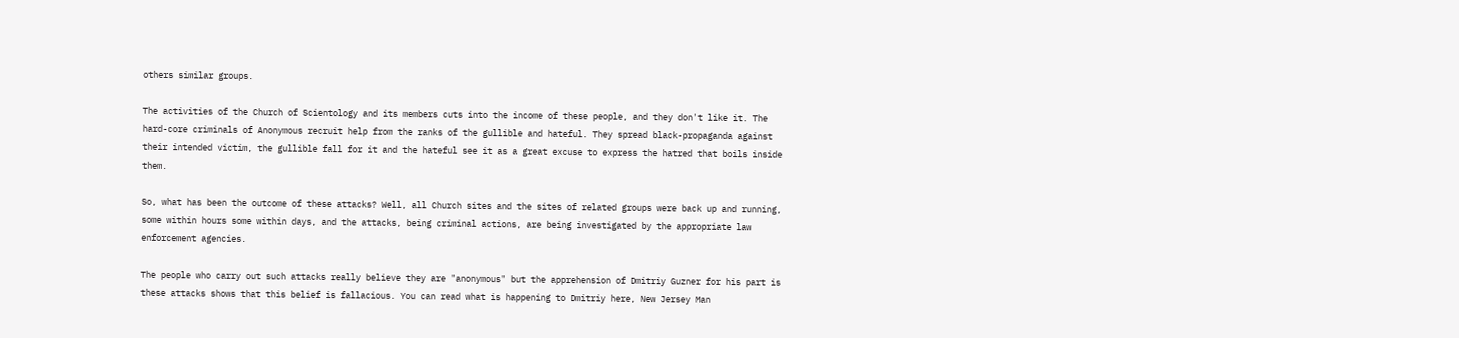others similar groups.

The activities of the Church of Scientology and its members cuts into the income of these people, and they don't like it. The hard-core criminals of Anonymous recruit help from the ranks of the gullible and hateful. They spread black-propaganda against their intended victim, the gullible fall for it and the hateful see it as a great excuse to express the hatred that boils inside them.

So, what has been the outcome of these attacks? Well, all Church sites and the sites of related groups were back up and running, some within hours some within days, and the attacks, being criminal actions, are being investigated by the appropriate law enforcement agencies.

The people who carry out such attacks really believe they are "anonymous" but the apprehension of Dmitriy Guzner for his part is these attacks shows that this belief is fallacious. You can read what is happening to Dmitriy here, New Jersey Man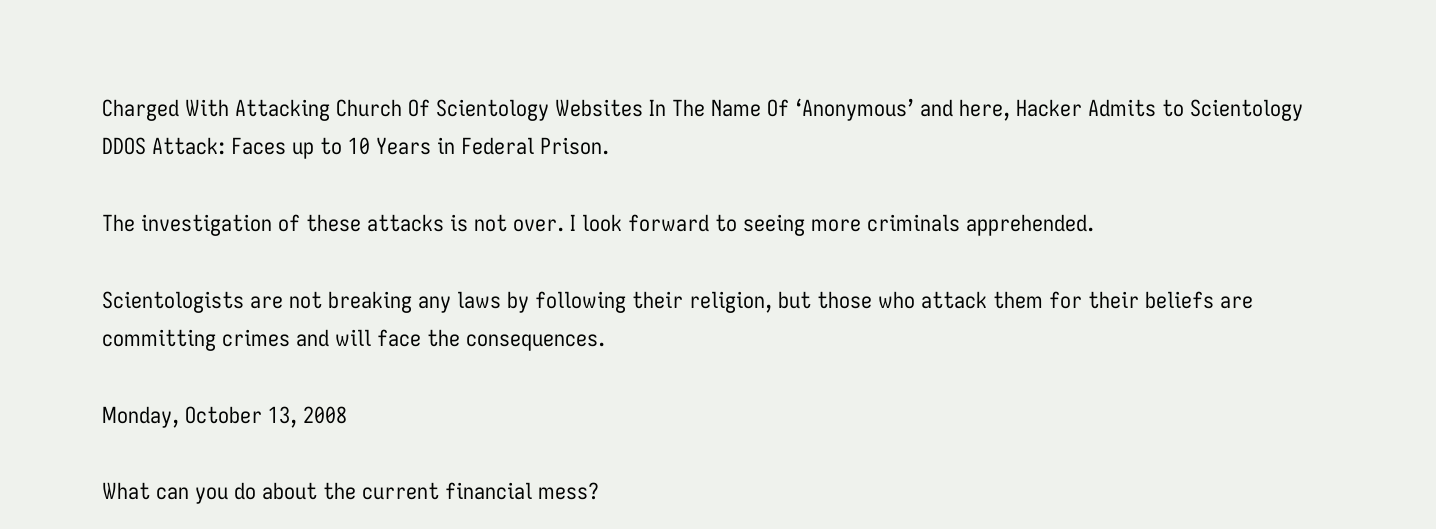Charged With Attacking Church Of Scientology Websites In The Name Of ‘Anonymous’ and here, Hacker Admits to Scientology DDOS Attack: Faces up to 10 Years in Federal Prison.

The investigation of these attacks is not over. I look forward to seeing more criminals apprehended.

Scientologists are not breaking any laws by following their religion, but those who attack them for their beliefs are committing crimes and will face the consequences.

Monday, October 13, 2008

What can you do about the current financial mess?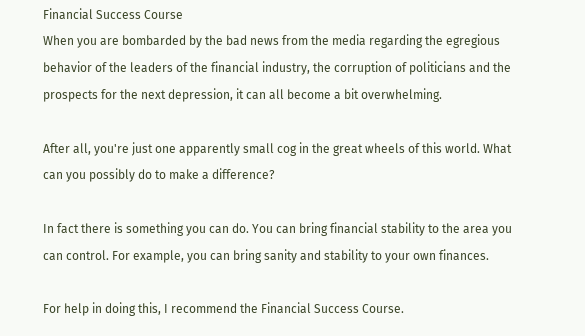Financial Success Course
When you are bombarded by the bad news from the media regarding the egregious behavior of the leaders of the financial industry, the corruption of politicians and the prospects for the next depression, it can all become a bit overwhelming.

After all, you're just one apparently small cog in the great wheels of this world. What can you possibly do to make a difference?

In fact there is something you can do. You can bring financial stability to the area you can control. For example, you can bring sanity and stability to your own finances.

For help in doing this, I recommend the Financial Success Course.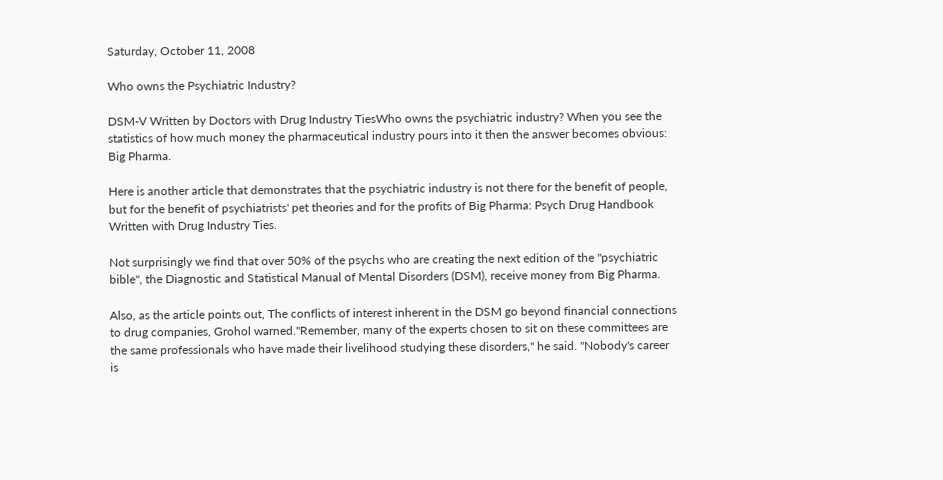Saturday, October 11, 2008

Who owns the Psychiatric Industry?

DSM-V Written by Doctors with Drug Industry TiesWho owns the psychiatric industry? When you see the statistics of how much money the pharmaceutical industry pours into it then the answer becomes obvious: Big Pharma.

Here is another article that demonstrates that the psychiatric industry is not there for the benefit of people, but for the benefit of psychiatrists' pet theories and for the profits of Big Pharma: Psych Drug Handbook Written with Drug Industry Ties.

Not surprisingly we find that over 50% of the psychs who are creating the next edition of the "psychiatric bible", the Diagnostic and Statistical Manual of Mental Disorders (DSM), receive money from Big Pharma.

Also, as the article points out, The conflicts of interest inherent in the DSM go beyond financial connections to drug companies, Grohol warned."Remember, many of the experts chosen to sit on these committees are the same professionals who have made their livelihood studying these disorders," he said. "Nobody's career is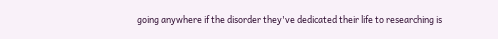going anywhere if the disorder they've dedicated their life to researching is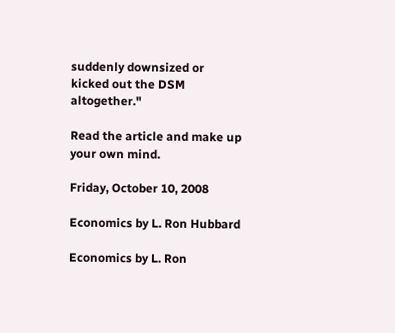suddenly downsized or kicked out the DSM altogether."

Read the article and make up your own mind.

Friday, October 10, 2008

Economics by L. Ron Hubbard

Economics by L. Ron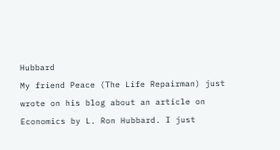Hubbard
My friend Peace (The Life Repairman) just wrote on his blog about an article on Economics by L. Ron Hubbard. I just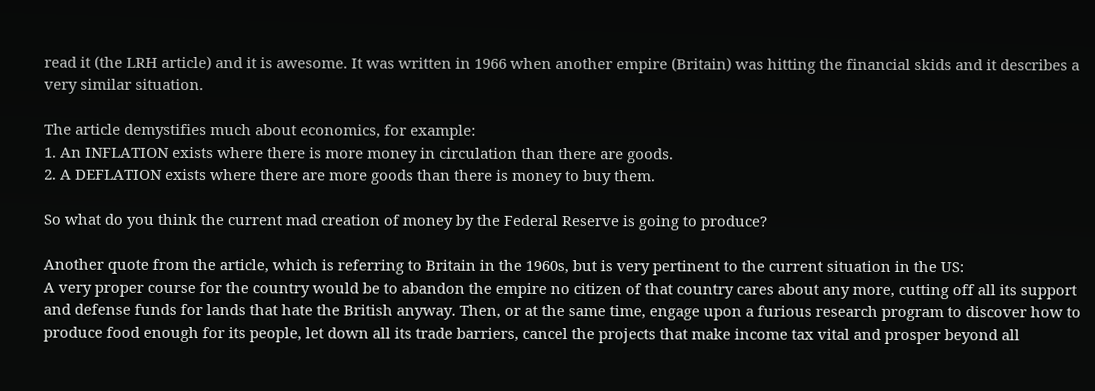read it (the LRH article) and it is awesome. It was written in 1966 when another empire (Britain) was hitting the financial skids and it describes a very similar situation.

The article demystifies much about economics, for example:
1. An INFLATION exists where there is more money in circulation than there are goods.
2. A DEFLATION exists where there are more goods than there is money to buy them.

So what do you think the current mad creation of money by the Federal Reserve is going to produce?

Another quote from the article, which is referring to Britain in the 1960s, but is very pertinent to the current situation in the US:
A very proper course for the country would be to abandon the empire no citizen of that country cares about any more, cutting off all its support and defense funds for lands that hate the British anyway. Then, or at the same time, engage upon a furious research program to discover how to produce food enough for its people, let down all its trade barriers, cancel the projects that make income tax vital and prosper beyond all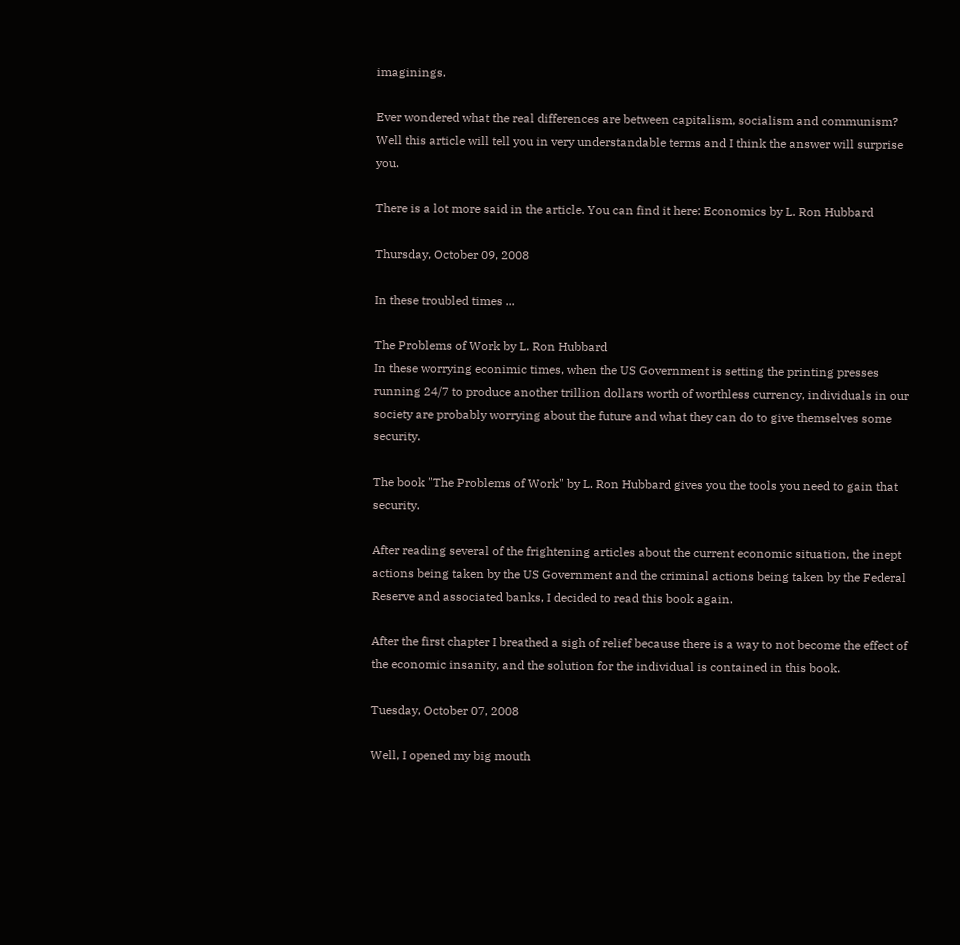imaginings.

Ever wondered what the real differences are between capitalism, socialism and communism? Well this article will tell you in very understandable terms and I think the answer will surprise you.

There is a lot more said in the article. You can find it here: Economics by L. Ron Hubbard

Thursday, October 09, 2008

In these troubled times ...

The Problems of Work by L. Ron Hubbard
In these worrying econimic times, when the US Government is setting the printing presses running 24/7 to produce another trillion dollars worth of worthless currency, individuals in our society are probably worrying about the future and what they can do to give themselves some security.

The book "The Problems of Work" by L. Ron Hubbard gives you the tools you need to gain that security.

After reading several of the frightening articles about the current economic situation, the inept actions being taken by the US Government and the criminal actions being taken by the Federal Reserve and associated banks, I decided to read this book again.

After the first chapter I breathed a sigh of relief because there is a way to not become the effect of the economic insanity, and the solution for the individual is contained in this book.

Tuesday, October 07, 2008

Well, I opened my big mouth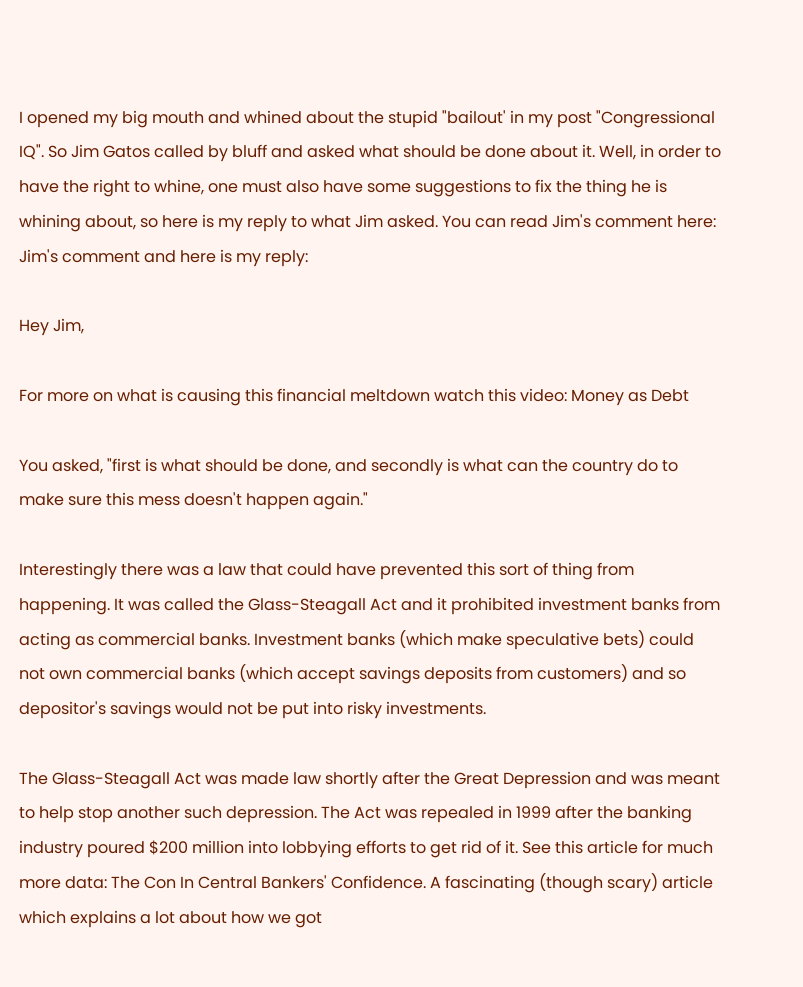I opened my big mouth and whined about the stupid "bailout' in my post "Congressional IQ". So Jim Gatos called by bluff and asked what should be done about it. Well, in order to have the right to whine, one must also have some suggestions to fix the thing he is whining about, so here is my reply to what Jim asked. You can read Jim's comment here: Jim's comment and here is my reply:

Hey Jim,

For more on what is causing this financial meltdown watch this video: Money as Debt

You asked, "first is what should be done, and secondly is what can the country do to make sure this mess doesn't happen again."

Interestingly there was a law that could have prevented this sort of thing from happening. It was called the Glass-Steagall Act and it prohibited investment banks from acting as commercial banks. Investment banks (which make speculative bets) could not own commercial banks (which accept savings deposits from customers) and so depositor's savings would not be put into risky investments.

The Glass-Steagall Act was made law shortly after the Great Depression and was meant to help stop another such depression. The Act was repealed in 1999 after the banking industry poured $200 million into lobbying efforts to get rid of it. See this article for much more data: The Con In Central Bankers' Confidence. A fascinating (though scary) article which explains a lot about how we got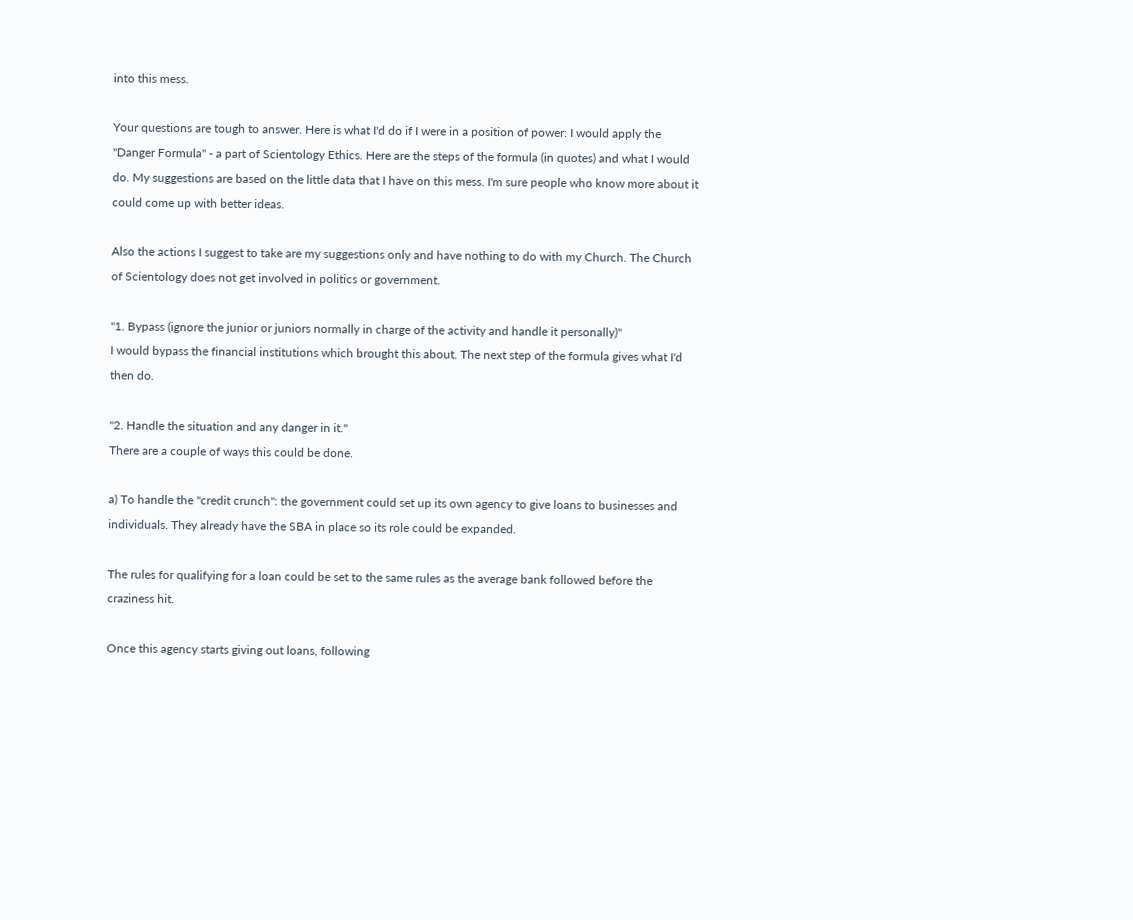into this mess.

Your questions are tough to answer. Here is what I'd do if I were in a position of power: I would apply the "Danger Formula" - a part of Scientology Ethics. Here are the steps of the formula (in quotes) and what I would do. My suggestions are based on the little data that I have on this mess. I'm sure people who know more about it could come up with better ideas.

Also the actions I suggest to take are my suggestions only and have nothing to do with my Church. The Church of Scientology does not get involved in politics or government.

"1. Bypass (ignore the junior or juniors normally in charge of the activity and handle it personally)"
I would bypass the financial institutions which brought this about. The next step of the formula gives what I'd then do.

"2. Handle the situation and any danger in it."
There are a couple of ways this could be done.

a) To handle the "credit crunch": the government could set up its own agency to give loans to businesses and individuals. They already have the SBA in place so its role could be expanded.

The rules for qualifying for a loan could be set to the same rules as the average bank followed before the craziness hit.

Once this agency starts giving out loans, following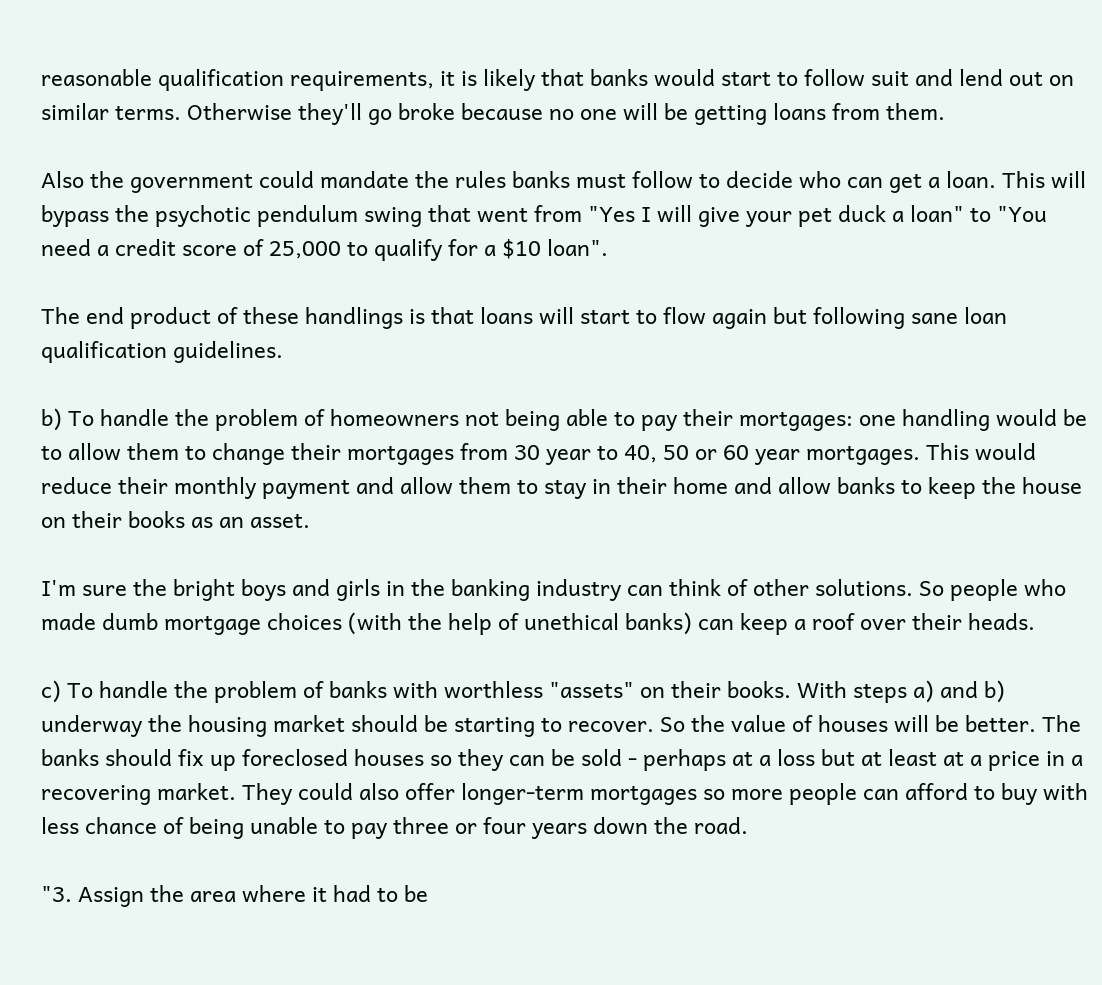reasonable qualification requirements, it is likely that banks would start to follow suit and lend out on similar terms. Otherwise they'll go broke because no one will be getting loans from them.

Also the government could mandate the rules banks must follow to decide who can get a loan. This will bypass the psychotic pendulum swing that went from "Yes I will give your pet duck a loan" to "You need a credit score of 25,000 to qualify for a $10 loan".

The end product of these handlings is that loans will start to flow again but following sane loan qualification guidelines.

b) To handle the problem of homeowners not being able to pay their mortgages: one handling would be to allow them to change their mortgages from 30 year to 40, 50 or 60 year mortgages. This would reduce their monthly payment and allow them to stay in their home and allow banks to keep the house on their books as an asset.

I'm sure the bright boys and girls in the banking industry can think of other solutions. So people who made dumb mortgage choices (with the help of unethical banks) can keep a roof over their heads.

c) To handle the problem of banks with worthless "assets" on their books. With steps a) and b) underway the housing market should be starting to recover. So the value of houses will be better. The banks should fix up foreclosed houses so they can be sold - perhaps at a loss but at least at a price in a recovering market. They could also offer longer-term mortgages so more people can afford to buy with less chance of being unable to pay three or four years down the road.

"3. Assign the area where it had to be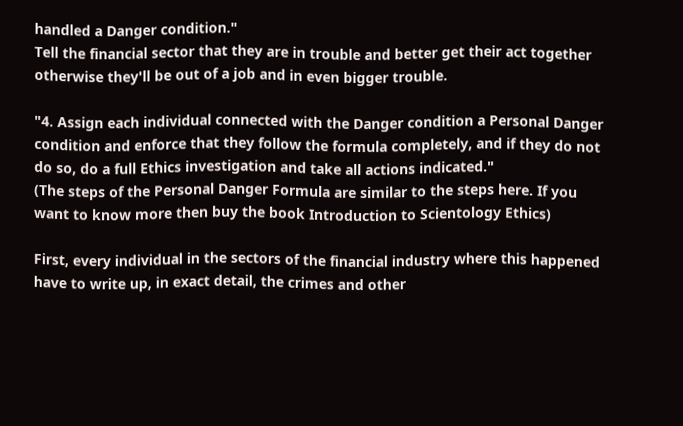handled a Danger condition."
Tell the financial sector that they are in trouble and better get their act together otherwise they'll be out of a job and in even bigger trouble.

"4. Assign each individual connected with the Danger condition a Personal Danger condition and enforce that they follow the formula completely, and if they do not do so, do a full Ethics investigation and take all actions indicated."
(The steps of the Personal Danger Formula are similar to the steps here. If you want to know more then buy the book Introduction to Scientology Ethics)

First, every individual in the sectors of the financial industry where this happened have to write up, in exact detail, the crimes and other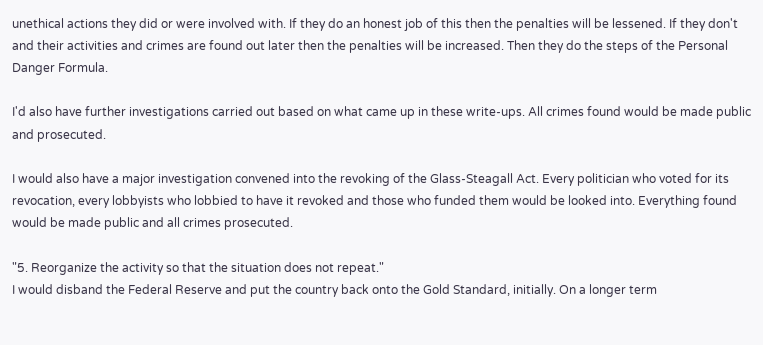unethical actions they did or were involved with. If they do an honest job of this then the penalties will be lessened. If they don't and their activities and crimes are found out later then the penalties will be increased. Then they do the steps of the Personal Danger Formula.

I'd also have further investigations carried out based on what came up in these write-ups. All crimes found would be made public and prosecuted.

I would also have a major investigation convened into the revoking of the Glass-Steagall Act. Every politician who voted for its revocation, every lobbyists who lobbied to have it revoked and those who funded them would be looked into. Everything found would be made public and all crimes prosecuted.

"5. Reorganize the activity so that the situation does not repeat."
I would disband the Federal Reserve and put the country back onto the Gold Standard, initially. On a longer term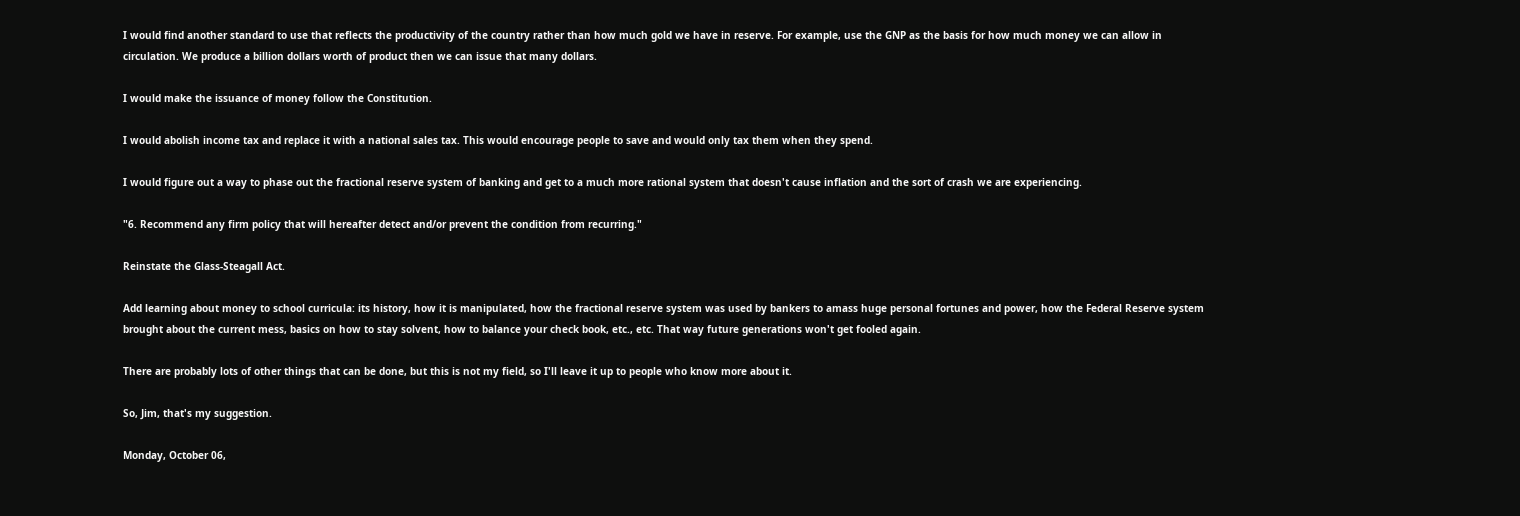I would find another standard to use that reflects the productivity of the country rather than how much gold we have in reserve. For example, use the GNP as the basis for how much money we can allow in circulation. We produce a billion dollars worth of product then we can issue that many dollars.

I would make the issuance of money follow the Constitution.

I would abolish income tax and replace it with a national sales tax. This would encourage people to save and would only tax them when they spend.

I would figure out a way to phase out the fractional reserve system of banking and get to a much more rational system that doesn't cause inflation and the sort of crash we are experiencing.

"6. Recommend any firm policy that will hereafter detect and/or prevent the condition from recurring."

Reinstate the Glass-Steagall Act.

Add learning about money to school curricula: its history, how it is manipulated, how the fractional reserve system was used by bankers to amass huge personal fortunes and power, how the Federal Reserve system brought about the current mess, basics on how to stay solvent, how to balance your check book, etc., etc. That way future generations won't get fooled again.

There are probably lots of other things that can be done, but this is not my field, so I'll leave it up to people who know more about it.

So, Jim, that's my suggestion.

Monday, October 06,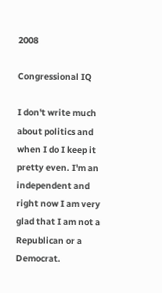2008

Congressional IQ

I don't write much about politics and when I do I keep it pretty even. I'm an independent and right now I am very glad that I am not a Republican or a Democrat.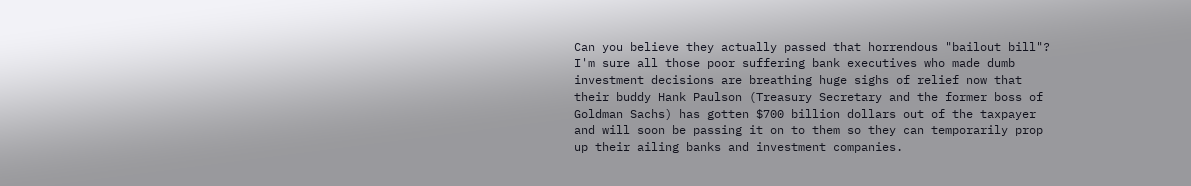Can you believe they actually passed that horrendous "bailout bill"? I'm sure all those poor suffering bank executives who made dumb investment decisions are breathing huge sighs of relief now that their buddy Hank Paulson (Treasury Secretary and the former boss of Goldman Sachs) has gotten $700 billion dollars out of the taxpayer and will soon be passing it on to them so they can temporarily prop up their ailing banks and investment companies.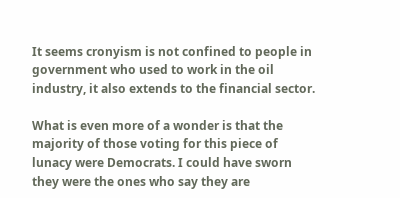It seems cronyism is not confined to people in government who used to work in the oil industry, it also extends to the financial sector.

What is even more of a wonder is that the majority of those voting for this piece of lunacy were Democrats. I could have sworn they were the ones who say they are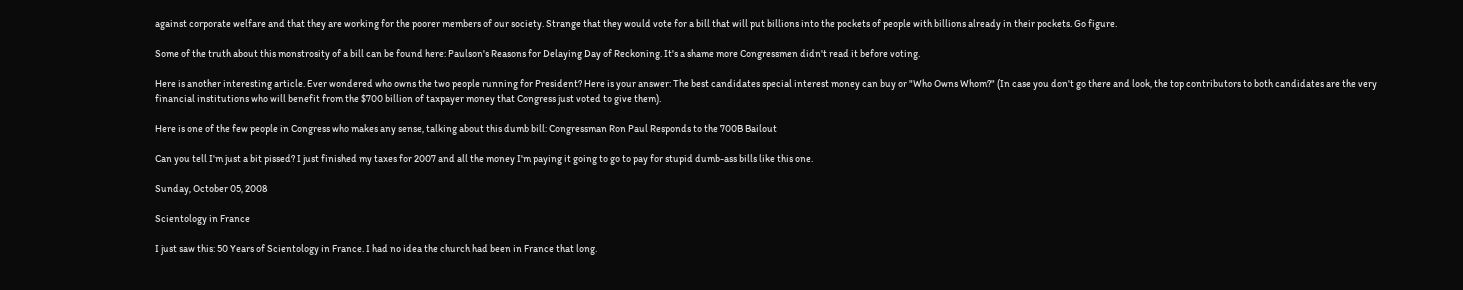against corporate welfare and that they are working for the poorer members of our society. Strange that they would vote for a bill that will put billions into the pockets of people with billions already in their pockets. Go figure.

Some of the truth about this monstrosity of a bill can be found here: Paulson's Reasons for Delaying Day of Reckoning. It's a shame more Congressmen didn't read it before voting.

Here is another interesting article. Ever wondered who owns the two people running for President? Here is your answer: The best candidates special interest money can buy or "Who Owns Whom?" (In case you don't go there and look, the top contributors to both candidates are the very financial institutions who will benefit from the $700 billion of taxpayer money that Congress just voted to give them).

Here is one of the few people in Congress who makes any sense, talking about this dumb bill: Congressman Ron Paul Responds to the 700B Bailout

Can you tell I'm just a bit pissed? I just finished my taxes for 2007 and all the money I'm paying it going to go to pay for stupid dumb-ass bills like this one.

Sunday, October 05, 2008

Scientology in France

I just saw this: 50 Years of Scientology in France. I had no idea the church had been in France that long.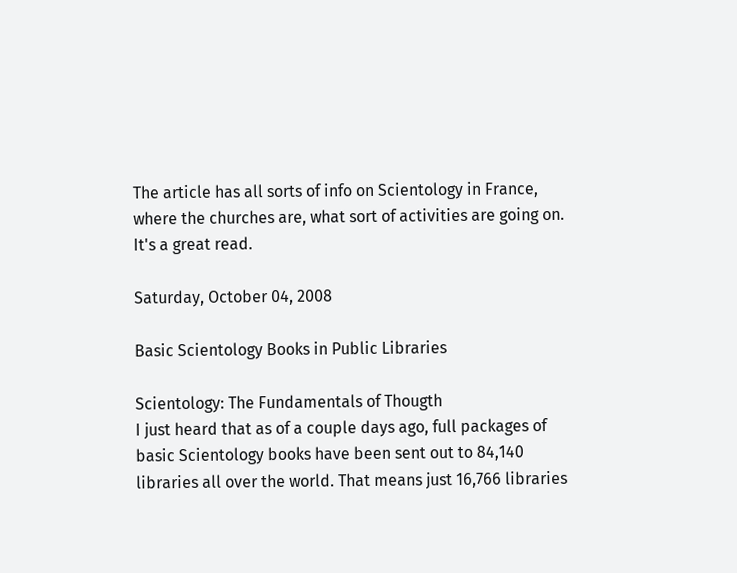The article has all sorts of info on Scientology in France, where the churches are, what sort of activities are going on. It's a great read.

Saturday, October 04, 2008

Basic Scientology Books in Public Libraries

Scientology: The Fundamentals of Thougth
I just heard that as of a couple days ago, full packages of basic Scientology books have been sent out to 84,140 libraries all over the world. That means just 16,766 libraries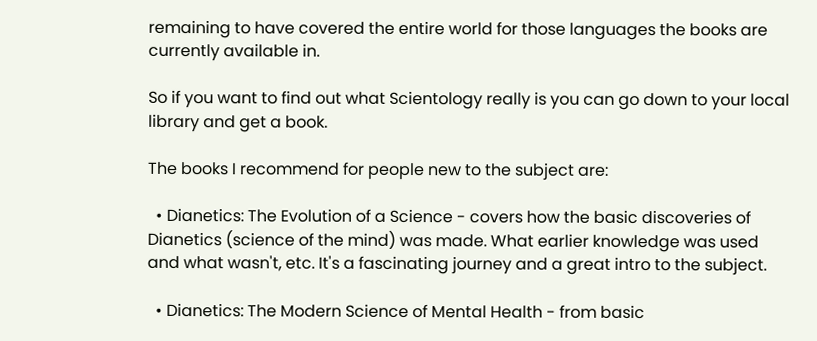remaining to have covered the entire world for those languages the books are currently available in.

So if you want to find out what Scientology really is you can go down to your local library and get a book.

The books I recommend for people new to the subject are:

  • Dianetics: The Evolution of a Science - covers how the basic discoveries of Dianetics (science of the mind) was made. What earlier knowledge was used and what wasn't, etc. It's a fascinating journey and a great intro to the subject.

  • Dianetics: The Modern Science of Mental Health - from basic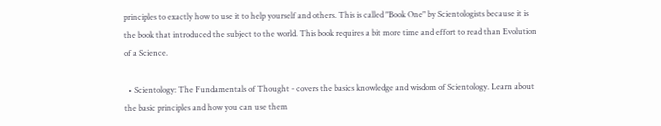principles to exactly how to use it to help yourself and others. This is called "Book One" by Scientologists because it is the book that introduced the subject to the world. This book requires a bit more time and effort to read than Evolution of a Science.

  • Scientology: The Fundamentals of Thought - covers the basics knowledge and wisdom of Scientology. Learn about the basic principles and how you can use them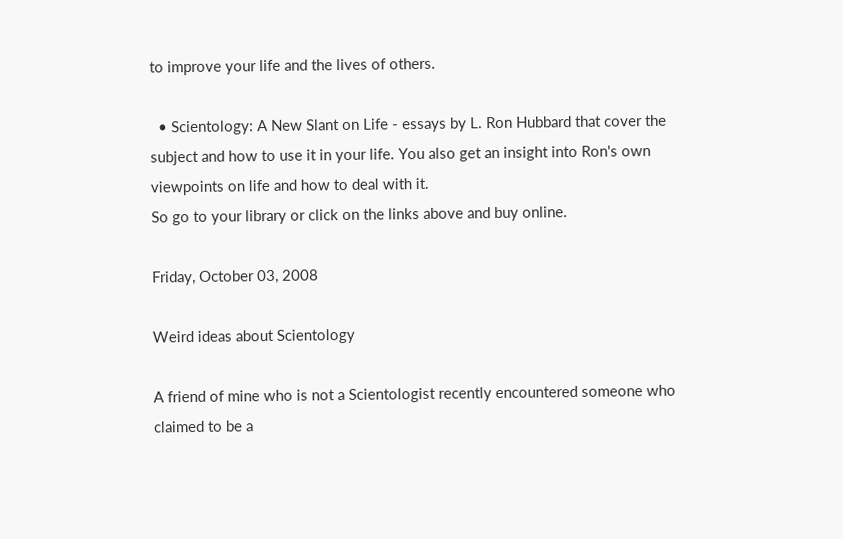to improve your life and the lives of others.

  • Scientology: A New Slant on Life - essays by L. Ron Hubbard that cover the subject and how to use it in your life. You also get an insight into Ron's own viewpoints on life and how to deal with it.
So go to your library or click on the links above and buy online.

Friday, October 03, 2008

Weird ideas about Scientology

A friend of mine who is not a Scientologist recently encountered someone who claimed to be a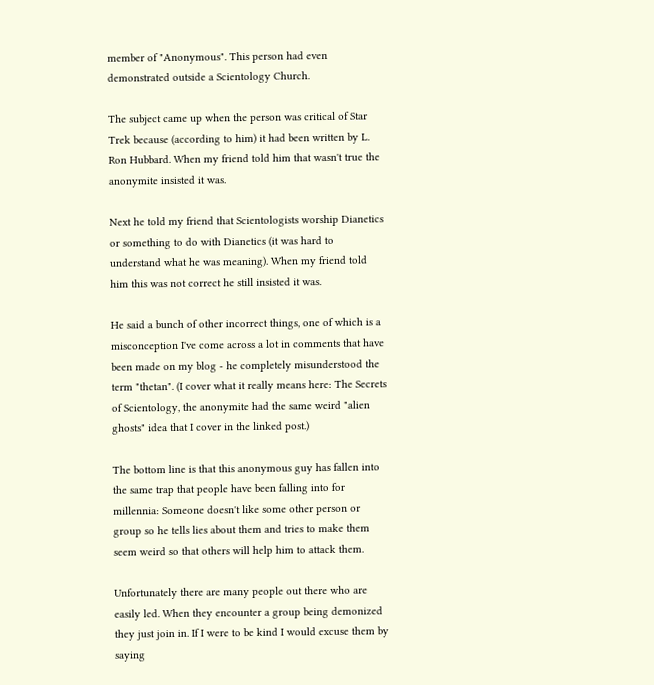member of "Anonymous". This person had even demonstrated outside a Scientology Church.

The subject came up when the person was critical of Star Trek because (according to him) it had been written by L. Ron Hubbard. When my friend told him that wasn't true the anonymite insisted it was.

Next he told my friend that Scientologists worship Dianetics or something to do with Dianetics (it was hard to understand what he was meaning). When my friend told him this was not correct he still insisted it was.

He said a bunch of other incorrect things, one of which is a misconception I've come across a lot in comments that have been made on my blog - he completely misunderstood the term "thetan". (I cover what it really means here: The Secrets of Scientology, the anonymite had the same weird "alien ghosts" idea that I cover in the linked post.)

The bottom line is that this anonymous guy has fallen into the same trap that people have been falling into for millennia: Someone doesn't like some other person or group so he tells lies about them and tries to make them seem weird so that others will help him to attack them.

Unfortunately there are many people out there who are easily led. When they encounter a group being demonized they just join in. If I were to be kind I would excuse them by saying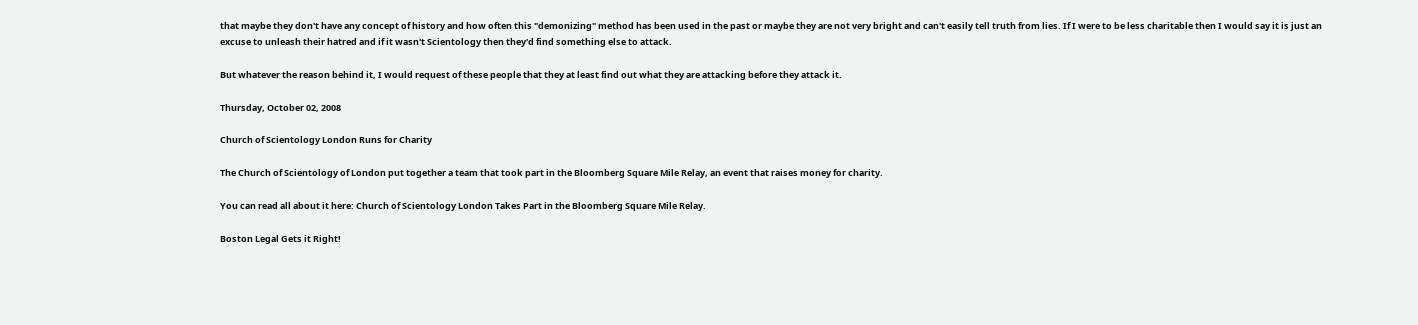that maybe they don't have any concept of history and how often this "demonizing" method has been used in the past or maybe they are not very bright and can't easily tell truth from lies. If I were to be less charitable then I would say it is just an excuse to unleash their hatred and if it wasn't Scientology then they'd find something else to attack.

But whatever the reason behind it, I would request of these people that they at least find out what they are attacking before they attack it.

Thursday, October 02, 2008

Church of Scientology London Runs for Charity

The Church of Scientology of London put together a team that took part in the Bloomberg Square Mile Relay, an event that raises money for charity.

You can read all about it here: Church of Scientology London Takes Part in the Bloomberg Square Mile Relay.

Boston Legal Gets it Right!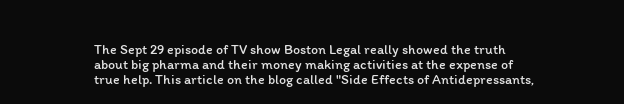The Sept 29 episode of TV show Boston Legal really showed the truth about big pharma and their money making activities at the expense of true help. This article on the blog called "Side Effects of Antidepressants,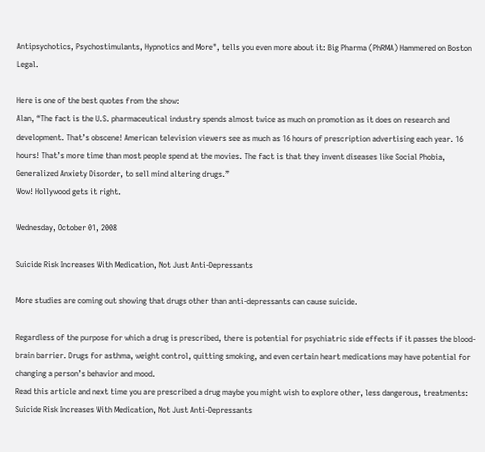Antipsychotics, Psychostimulants, Hypnotics and More", tells you even more about it: Big Pharma (PhRMA) Hammered on Boston Legal.

Here is one of the best quotes from the show:
Alan, “The fact is the U.S. pharmaceutical industry spends almost twice as much on promotion as it does on research and development. That’s obscene! American television viewers see as much as 16 hours of prescription advertising each year. 16 hours! That’s more time than most people spend at the movies. The fact is that they invent diseases like Social Phobia, Generalized Anxiety Disorder, to sell mind altering drugs.”
Wow! Hollywood gets it right.

Wednesday, October 01, 2008

Suicide Risk Increases With Medication, Not Just Anti-Depressants

More studies are coming out showing that drugs other than anti-depressants can cause suicide.

Regardless of the purpose for which a drug is prescribed, there is potential for psychiatric side effects if it passes the blood-brain barrier. Drugs for asthma, weight control, quitting smoking, and even certain heart medications may have potential for changing a person’s behavior and mood.
Read this article and next time you are prescribed a drug maybe you might wish to explore other, less dangerous, treatments: Suicide Risk Increases With Medication, Not Just Anti-Depressants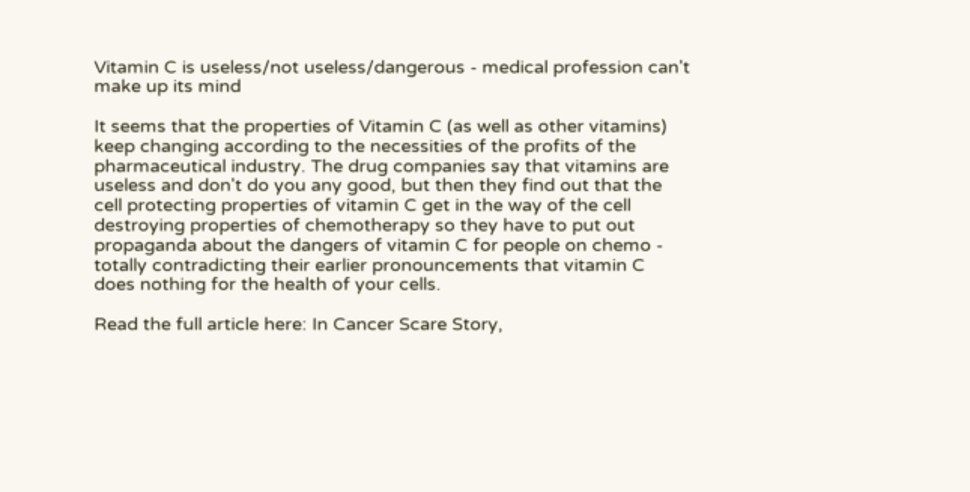Vitamin C is useless/not useless/dangerous - medical profession can't make up its mind

It seems that the properties of Vitamin C (as well as other vitamins) keep changing according to the necessities of the profits of the pharmaceutical industry. The drug companies say that vitamins are useless and don't do you any good, but then they find out that the cell protecting properties of vitamin C get in the way of the cell destroying properties of chemotherapy so they have to put out propaganda about the dangers of vitamin C for people on chemo - totally contradicting their earlier pronouncements that vitamin C does nothing for the health of your cells.

Read the full article here: In Cancer Scare Story,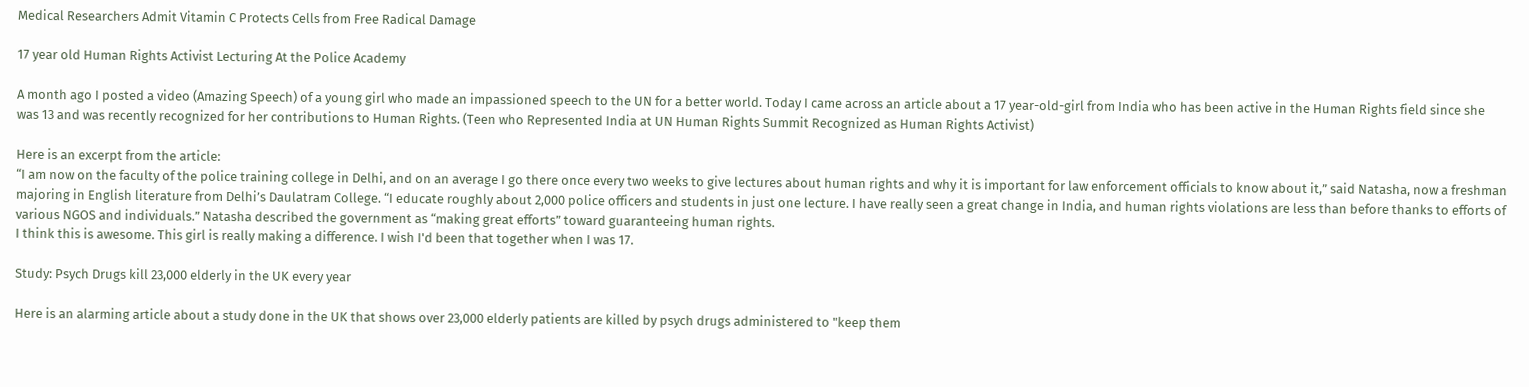Medical Researchers Admit Vitamin C Protects Cells from Free Radical Damage

17 year old Human Rights Activist Lecturing At the Police Academy

A month ago I posted a video (Amazing Speech) of a young girl who made an impassioned speech to the UN for a better world. Today I came across an article about a 17 year-old-girl from India who has been active in the Human Rights field since she was 13 and was recently recognized for her contributions to Human Rights. (Teen who Represented India at UN Human Rights Summit Recognized as Human Rights Activist)

Here is an excerpt from the article:
“I am now on the faculty of the police training college in Delhi, and on an average I go there once every two weeks to give lectures about human rights and why it is important for law enforcement officials to know about it,” said Natasha, now a freshman majoring in English literature from Delhi’s Daulatram College. “I educate roughly about 2,000 police officers and students in just one lecture. I have really seen a great change in India, and human rights violations are less than before thanks to efforts of various NGOS and individuals.” Natasha described the government as “making great efforts” toward guaranteeing human rights.
I think this is awesome. This girl is really making a difference. I wish I'd been that together when I was 17.

Study: Psych Drugs kill 23,000 elderly in the UK every year

Here is an alarming article about a study done in the UK that shows over 23,000 elderly patients are killed by psych drugs administered to "keep them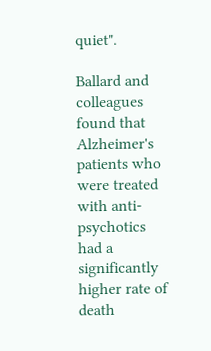quiet".

Ballard and colleagues found that Alzheimer's patients who were treated with anti-psychotics had a significantly higher rate of death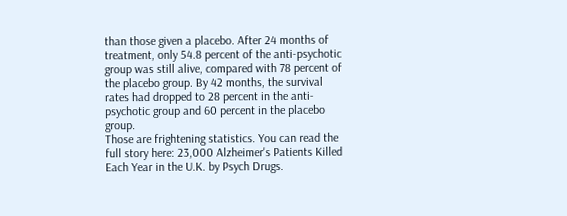than those given a placebo. After 24 months of treatment, only 54.8 percent of the anti-psychotic group was still alive, compared with 78 percent of the placebo group. By 42 months, the survival rates had dropped to 28 percent in the anti-psychotic group and 60 percent in the placebo group.
Those are frightening statistics. You can read the full story here: 23,000 Alzheimer's Patients Killed Each Year in the U.K. by Psych Drugs.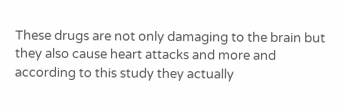These drugs are not only damaging to the brain but they also cause heart attacks and more and according to this study they actually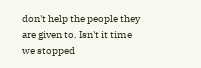don't help the people they are given to. Isn't it time we stopped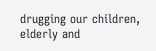drugging our children, elderly and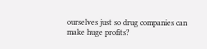ourselves just so drug companies can make huge profits?